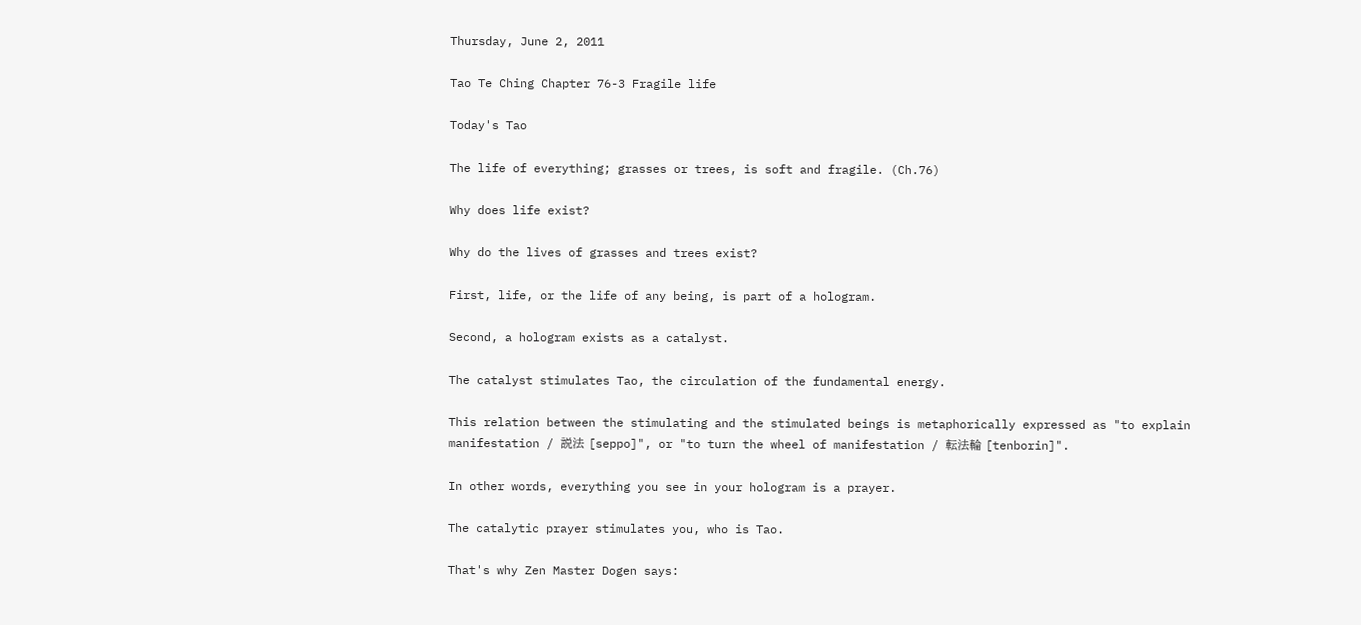Thursday, June 2, 2011

Tao Te Ching Chapter 76-3 Fragile life

Today's Tao

The life of everything; grasses or trees, is soft and fragile. (Ch.76)

Why does life exist?

Why do the lives of grasses and trees exist?

First, life, or the life of any being, is part of a hologram.

Second, a hologram exists as a catalyst.

The catalyst stimulates Tao, the circulation of the fundamental energy.

This relation between the stimulating and the stimulated beings is metaphorically expressed as "to explain manifestation / 説法 [seppo]", or "to turn the wheel of manifestation / 転法輪 [tenborin]".

In other words, everything you see in your hologram is a prayer.

The catalytic prayer stimulates you, who is Tao.

That's why Zen Master Dogen says: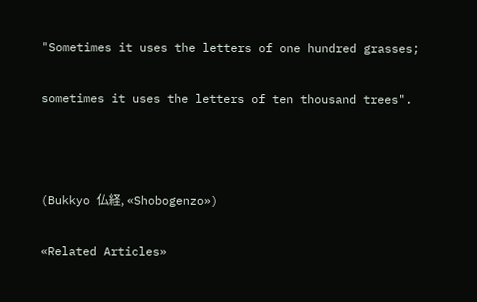"Sometimes it uses the letters of one hundred grasses;

sometimes it uses the letters of ten thousand trees".



(Bukkyo 仏経, «Shobogenzo»)

«Related Articles»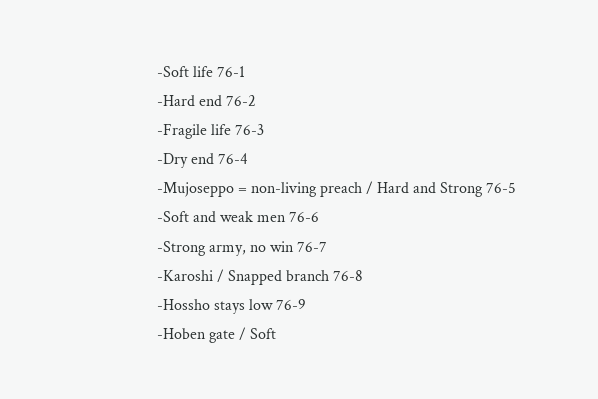-Soft life 76-1
-Hard end 76-2
-Fragile life 76-3
-Dry end 76-4
-Mujoseppo = non-living preach / Hard and Strong 76-5
-Soft and weak men 76-6
-Strong army, no win 76-7
-Karoshi / Snapped branch 76-8
-Hossho stays low 76-9
-Hoben gate / Soft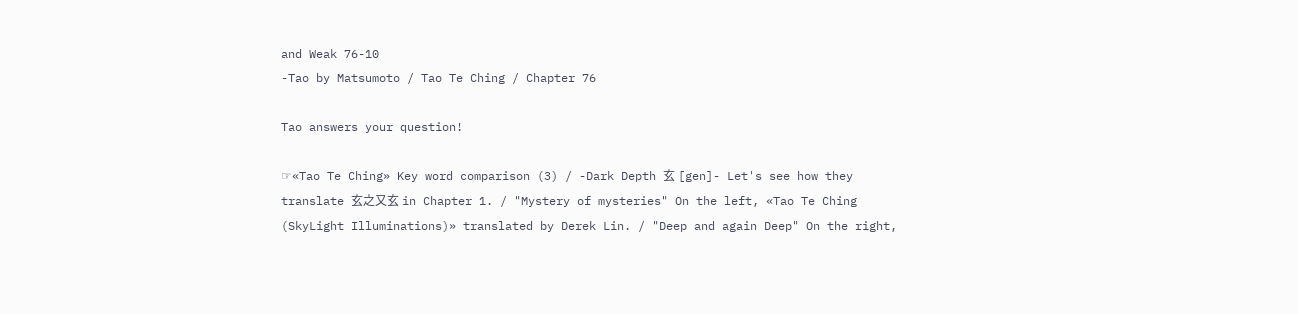and Weak 76-10
-Tao by Matsumoto / Tao Te Ching / Chapter 76

Tao answers your question!

☞«Tao Te Ching» Key word comparison (3) / -Dark Depth 玄 [gen]- Let's see how they translate 玄之又玄 in Chapter 1. / "Mystery of mysteries" On the left, «Tao Te Ching (SkyLight Illuminations)» translated by Derek Lin. / "Deep and again Deep" On the right,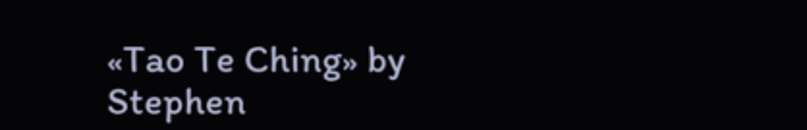«Tao Te Ching» by Stephen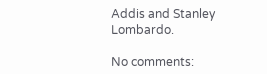Addis and Stanley Lombardo.

No comments: